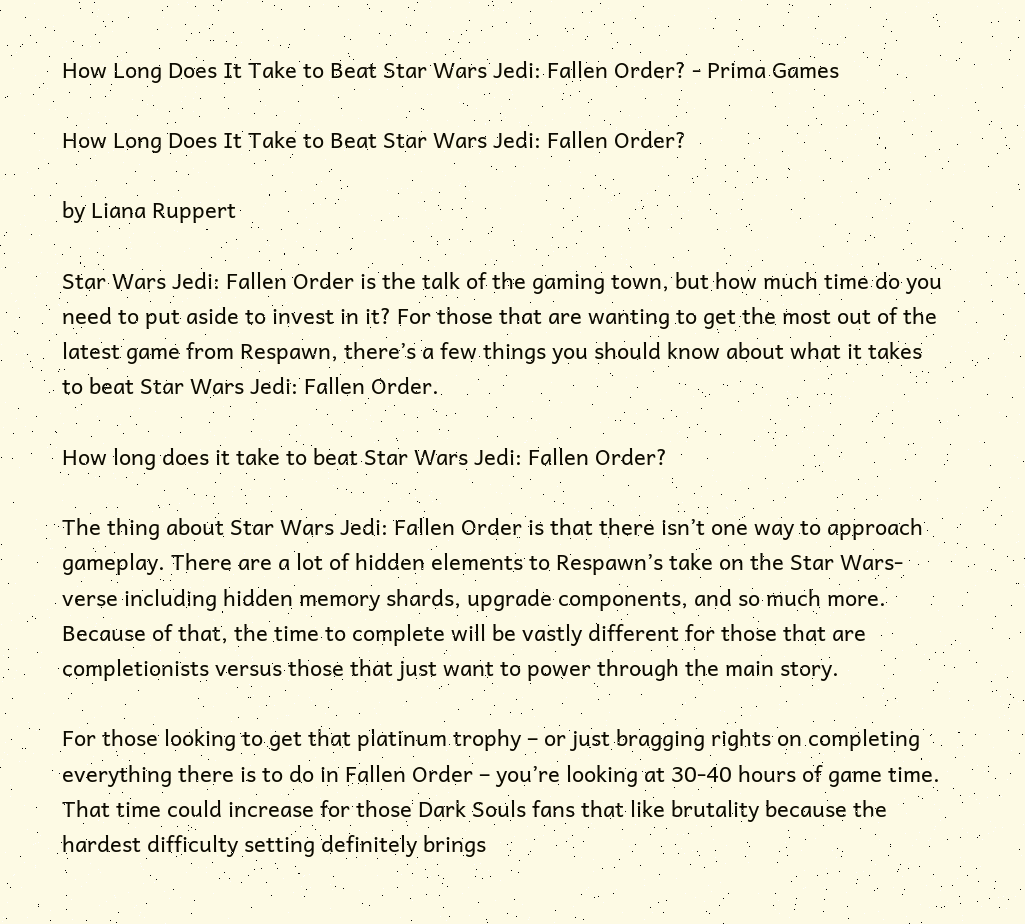How Long Does It Take to Beat Star Wars Jedi: Fallen Order? - Prima Games

How Long Does It Take to Beat Star Wars Jedi: Fallen Order?

by Liana Ruppert

Star Wars Jedi: Fallen Order is the talk of the gaming town, but how much time do you need to put aside to invest in it? For those that are wanting to get the most out of the latest game from Respawn, there’s a few things you should know about what it takes to beat Star Wars Jedi: Fallen Order.

How long does it take to beat Star Wars Jedi: Fallen Order?

The thing about Star Wars Jedi: Fallen Order is that there isn’t one way to approach gameplay. There are a lot of hidden elements to Respawn’s take on the Star Wars-verse including hidden memory shards, upgrade components, and so much more. Because of that, the time to complete will be vastly different for those that are completionists versus those that just want to power through the main story.

For those looking to get that platinum trophy – or just bragging rights on completing everything there is to do in Fallen Order – you’re looking at 30-40 hours of game time. That time could increase for those Dark Souls fans that like brutality because the hardest difficulty setting definitely brings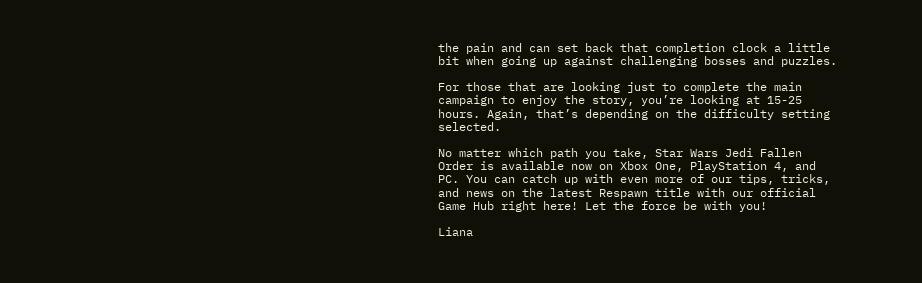the pain and can set back that completion clock a little bit when going up against challenging bosses and puzzles.

For those that are looking just to complete the main campaign to enjoy the story, you’re looking at 15-25 hours. Again, that’s depending on the difficulty setting selected.

No matter which path you take, Star Wars Jedi Fallen Order is available now on Xbox One, PlayStation 4, and PC. You can catch up with even more of our tips, tricks, and news on the latest Respawn title with our official Game Hub right here! Let the force be with you!

Liana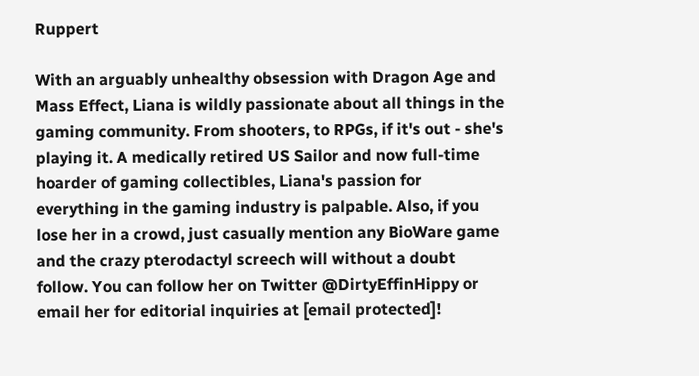Ruppert

With an arguably unhealthy obsession with Dragon Age and Mass Effect, Liana is wildly passionate about all things in the gaming community. From shooters, to RPGs, if it's out - she's playing it. A medically retired US Sailor and now full-time hoarder of gaming collectibles, Liana's passion for everything in the gaming industry is palpable. Also, if you lose her in a crowd, just casually mention any BioWare game and the crazy pterodactyl screech will without a doubt follow. You can follow her on Twitter @DirtyEffinHippy or email her for editorial inquiries at [email protected]!